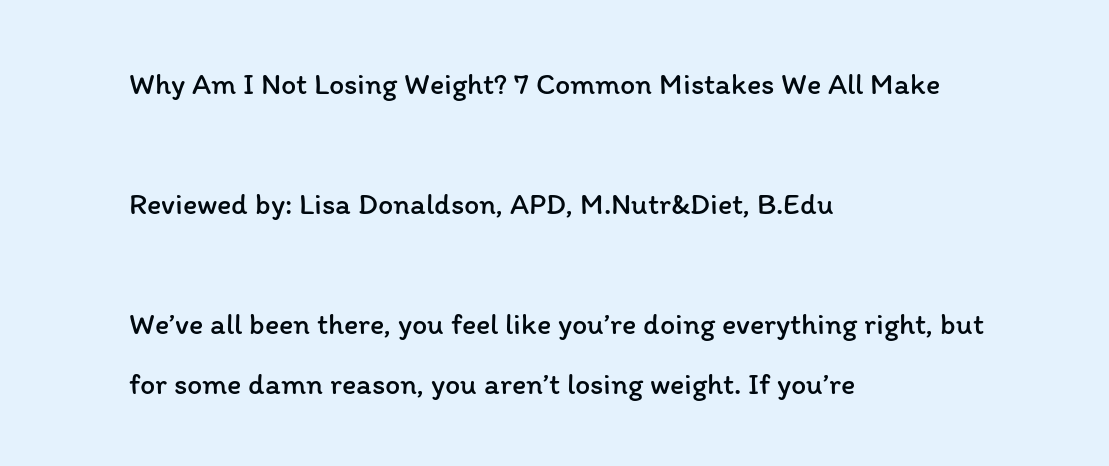Why Am I Not Losing Weight? 7 Common Mistakes We All Make

Reviewed by: Lisa Donaldson, APD, M.Nutr&Diet, B.Edu

We’ve all been there, you feel like you’re doing everything right, but for some damn reason, you aren’t losing weight. If you’re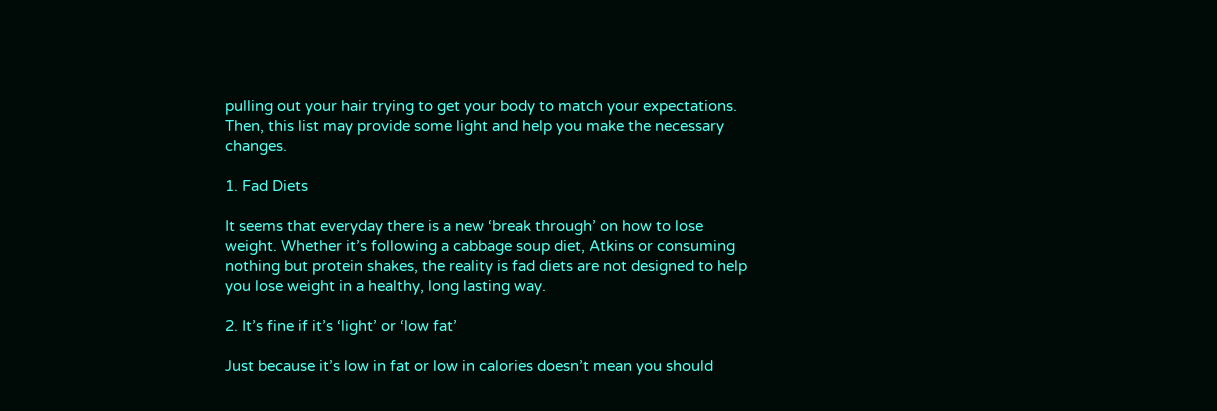pulling out your hair trying to get your body to match your expectations. Then, this list may provide some light and help you make the necessary changes.

1. Fad Diets

It seems that everyday there is a new ‘break through’ on how to lose weight. Whether it’s following a cabbage soup diet, Atkins or consuming nothing but protein shakes, the reality is fad diets are not designed to help you lose weight in a healthy, long lasting way.

2. It’s fine if it’s ‘light’ or ‘low fat’

Just because it’s low in fat or low in calories doesn’t mean you should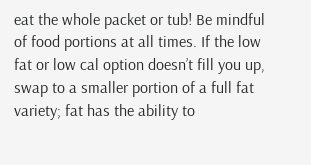eat the whole packet or tub! Be mindful of food portions at all times. If the low fat or low cal option doesn’t fill you up, swap to a smaller portion of a full fat variety; fat has the ability to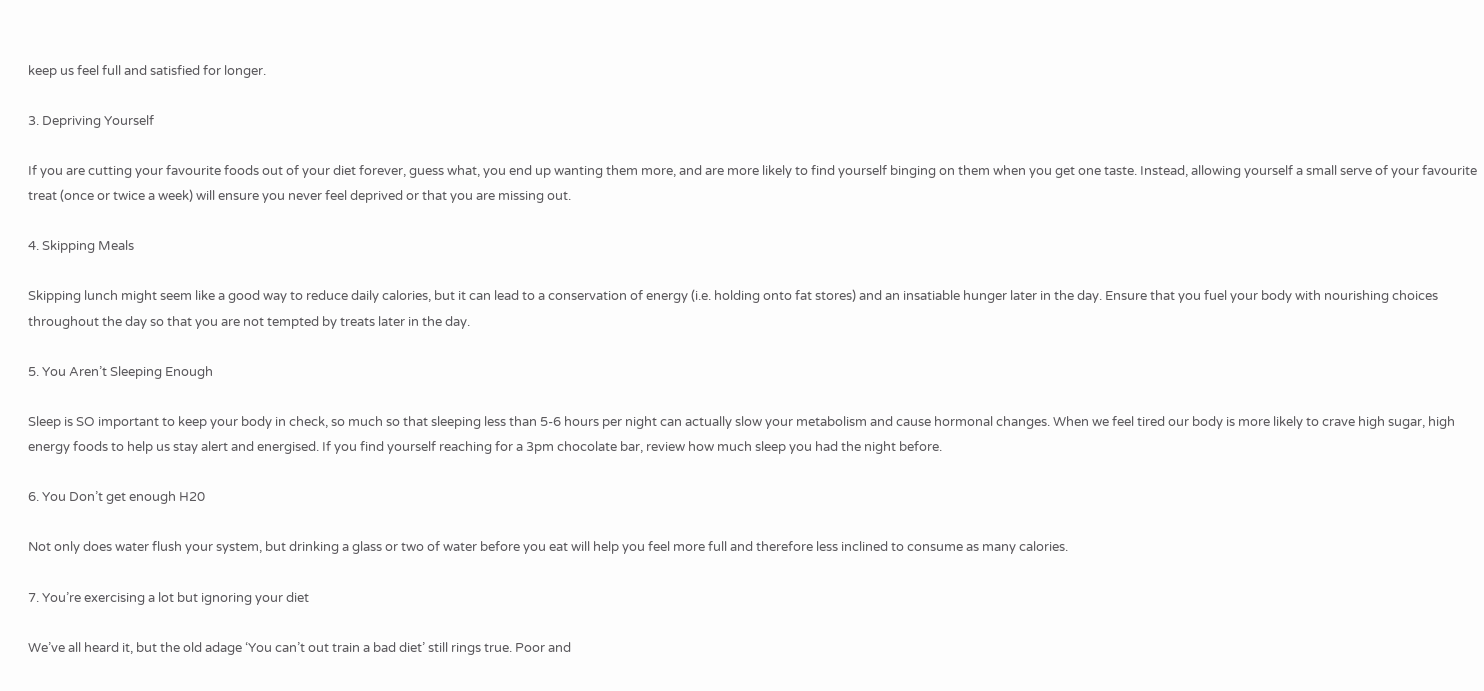keep us feel full and satisfied for longer.

3. Depriving Yourself

If you are cutting your favourite foods out of your diet forever, guess what, you end up wanting them more, and are more likely to find yourself binging on them when you get one taste. Instead, allowing yourself a small serve of your favourite treat (once or twice a week) will ensure you never feel deprived or that you are missing out.

4. Skipping Meals

Skipping lunch might seem like a good way to reduce daily calories, but it can lead to a conservation of energy (i.e. holding onto fat stores) and an insatiable hunger later in the day. Ensure that you fuel your body with nourishing choices throughout the day so that you are not tempted by treats later in the day.

5. You Aren’t Sleeping Enough

Sleep is SO important to keep your body in check, so much so that sleeping less than 5-6 hours per night can actually slow your metabolism and cause hormonal changes. When we feel tired our body is more likely to crave high sugar, high energy foods to help us stay alert and energised. If you find yourself reaching for a 3pm chocolate bar, review how much sleep you had the night before.

6. You Don’t get enough H20

Not only does water flush your system, but drinking a glass or two of water before you eat will help you feel more full and therefore less inclined to consume as many calories.

7. You’re exercising a lot but ignoring your diet

We’ve all heard it, but the old adage ‘You can’t out train a bad diet’ still rings true. Poor and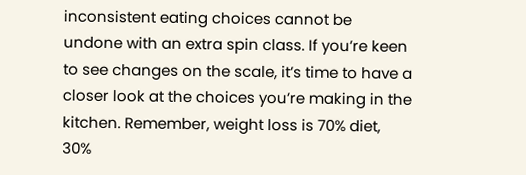inconsistent eating choices cannot be undone with an extra spin class. If you’re keen to see changes on the scale, it’s time to have a closer look at the choices you’re making in the kitchen. Remember, weight loss is 70% diet, 30%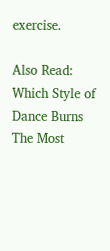exercise.

Also Read: Which Style of Dance Burns The Most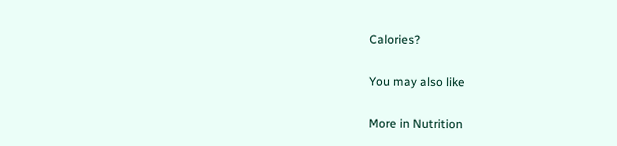Calories?

You may also like

More in Nutrition